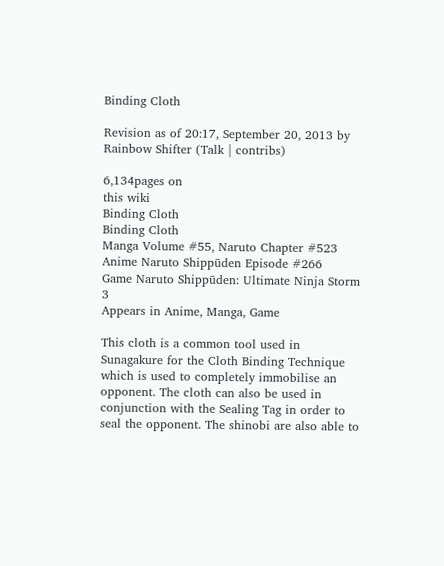Binding Cloth

Revision as of 20:17, September 20, 2013 by Rainbow Shifter (Talk | contribs)

6,134pages on
this wiki
Binding Cloth
Binding Cloth
Manga Volume #55, Naruto Chapter #523
Anime Naruto Shippūden Episode #266
Game Naruto Shippūden: Ultimate Ninja Storm 3
Appears in Anime, Manga, Game

This cloth is a common tool used in Sunagakure for the Cloth Binding Technique which is used to completely immobilise an opponent. The cloth can also be used in conjunction with the Sealing Tag in order to seal the opponent. The shinobi are also able to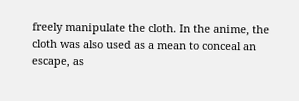freely manipulate the cloth. In the anime, the cloth was also used as a mean to conceal an escape, as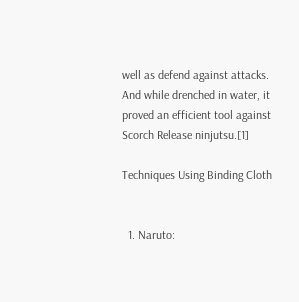well as defend against attacks. And while drenched in water, it proved an efficient tool against Scorch Release ninjutsu.[1]

Techniques Using Binding Cloth


  1. Naruto: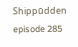Shippūdden episode 285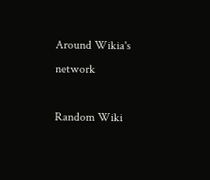Around Wikia's network

Random Wiki